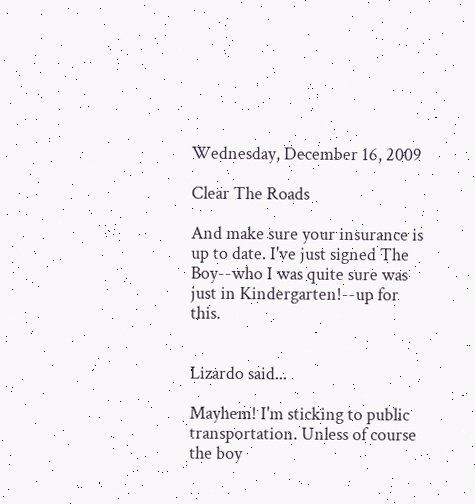Wednesday, December 16, 2009

Clear The Roads

And make sure your insurance is up to date. I've just signed The Boy--who I was quite sure was just in Kindergarten!--up for this.


Lizardo said...

Mayhem! I'm sticking to public transportation. Unless of course the boy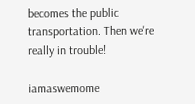becomes the public transportation. Then we're really in trouble!

iamaswemome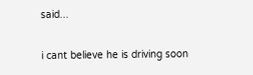said...

i cant believe he is driving soon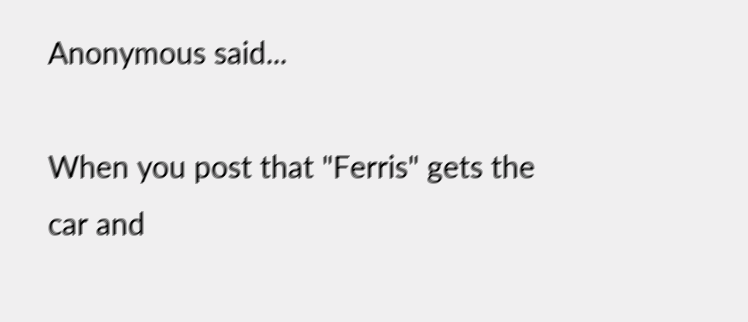Anonymous said...

When you post that "Ferris" gets the car and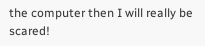the computer then I will really be scared!